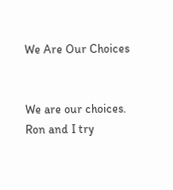We Are Our Choices


We are our choices. Ron and I try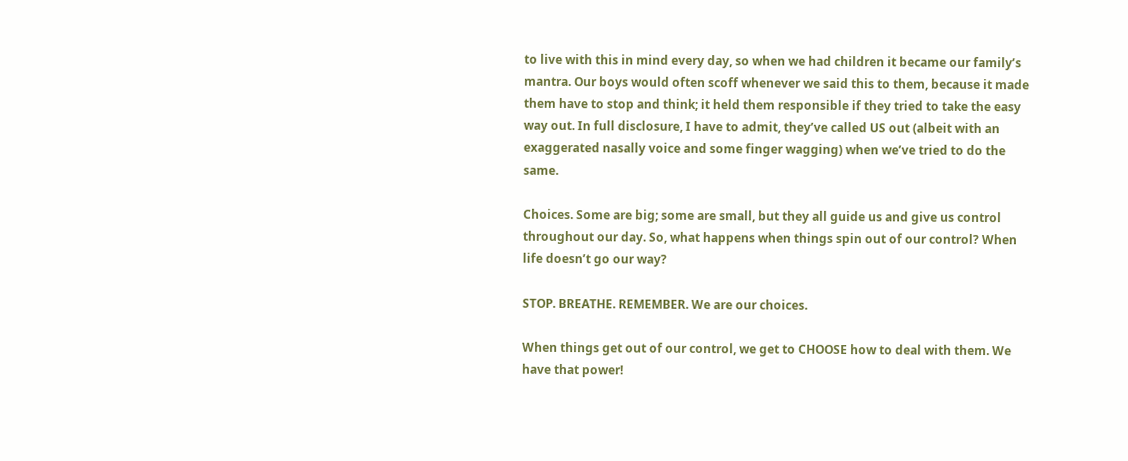to live with this in mind every day, so when we had children it became our family’s mantra. Our boys would often scoff whenever we said this to them, because it made them have to stop and think; it held them responsible if they tried to take the easy way out. In full disclosure, I have to admit, they’ve called US out (albeit with an exaggerated nasally voice and some finger wagging) when we’ve tried to do the same.

Choices. Some are big; some are small, but they all guide us and give us control throughout our day. So, what happens when things spin out of our control? When life doesn’t go our way?

STOP. BREATHE. REMEMBER. We are our choices.

When things get out of our control, we get to CHOOSE how to deal with them. We have that power!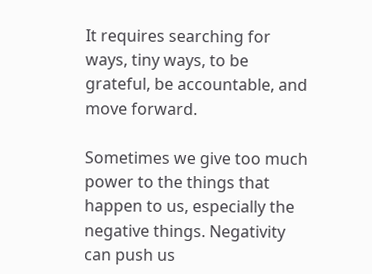It requires searching for ways, tiny ways, to be grateful, be accountable, and move forward.

Sometimes we give too much power to the things that happen to us, especially the negative things. Negativity can push us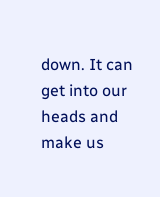down. It can get into our heads and make us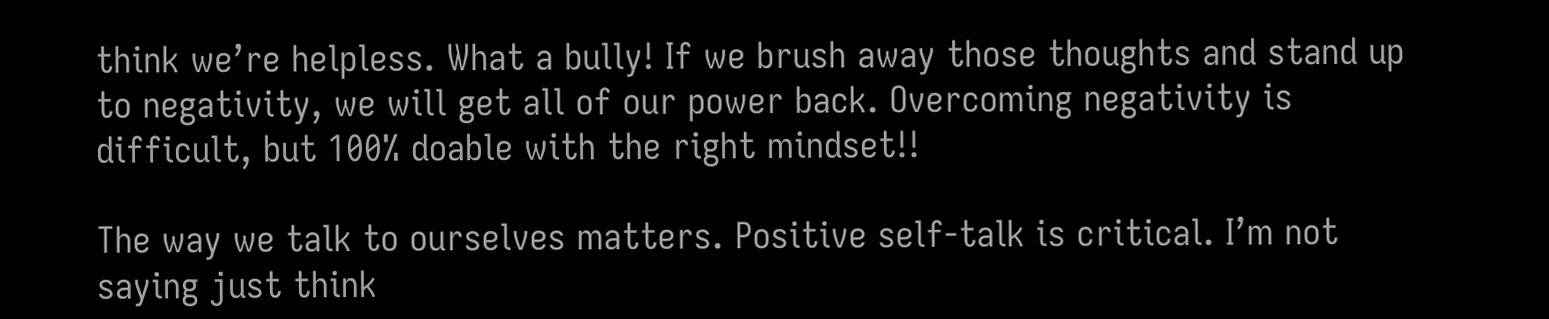think we’re helpless. What a bully! If we brush away those thoughts and stand up to negativity, we will get all of our power back. Overcoming negativity is difficult, but 100% doable with the right mindset!!

The way we talk to ourselves matters. Positive self-talk is critical. I’m not saying just think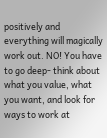positively and everything will magically work out. NO! You have to go deep- think about what you value, what you want, and look for ways to work at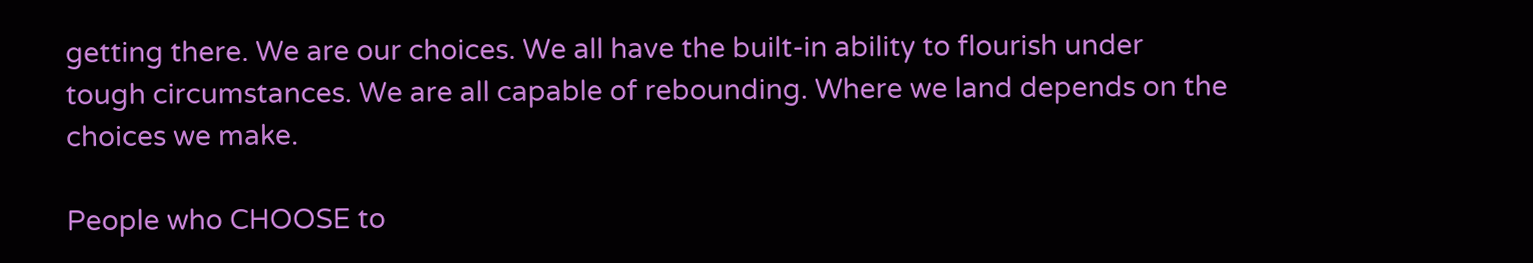getting there. We are our choices. We all have the built-in ability to flourish under tough circumstances. We are all capable of rebounding. Where we land depends on the choices we make.

People who CHOOSE to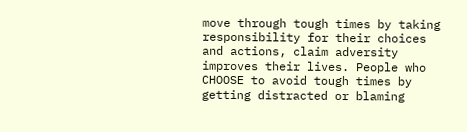move through tough times by taking responsibility for their choices and actions, claim adversity improves their lives. People who CHOOSE to avoid tough times by getting distracted or blaming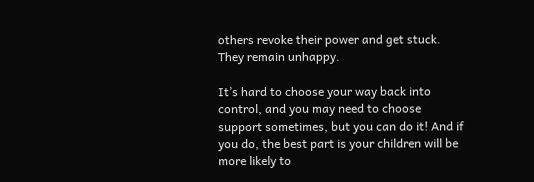others revoke their power and get stuck. They remain unhappy.

It’s hard to choose your way back into control, and you may need to choose support sometimes, but you can do it! And if you do, the best part is your children will be more likely to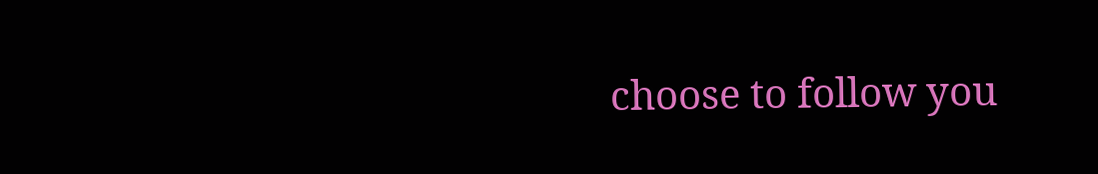choose to follow you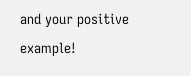and your positive example!